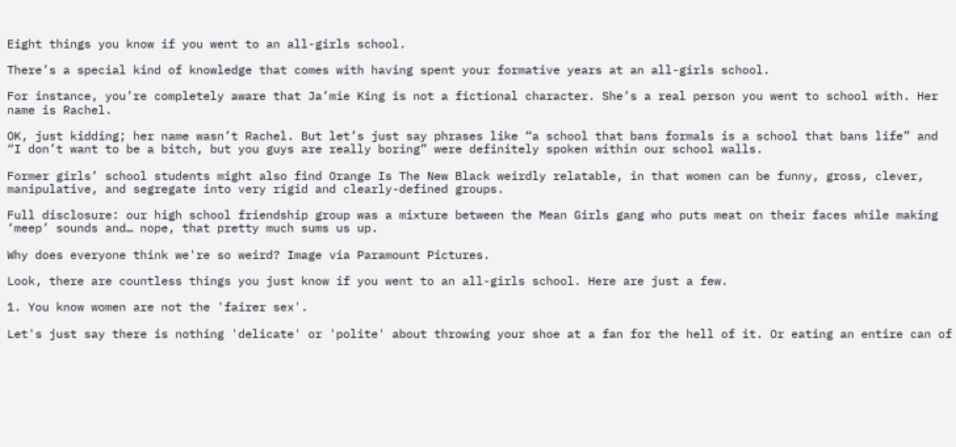Eight things you know if you went to an all-girls school.

There’s a special kind of knowledge that comes with having spent your formative years at an all-girls school.

For instance, you’re completely aware that Ja’mie King is not a fictional character. She’s a real person you went to school with. Her name is Rachel.

OK, just kidding; her name wasn’t Rachel. But let’s just say phrases like “a school that bans formals is a school that bans life” and “I don’t want to be a bitch, but you guys are really boring” were definitely spoken within our school walls.

Former girls’ school students might also find Orange Is The New Black weirdly relatable, in that women can be funny, gross, clever, manipulative, and segregate into very rigid and clearly-defined groups.

Full disclosure: our high school friendship group was a mixture between the Mean Girls gang who puts meat on their faces while making ‘meep’ sounds and… nope, that pretty much sums us up.

Why does everyone think we're so weird? Image via Paramount Pictures.

Look, there are countless things you just know if you went to an all-girls school. Here are just a few.

1. You know women are not the 'fairer sex'.

Let's just say there is nothing 'delicate' or 'polite' about throwing your shoe at a fan for the hell of it. Or eating an entire can of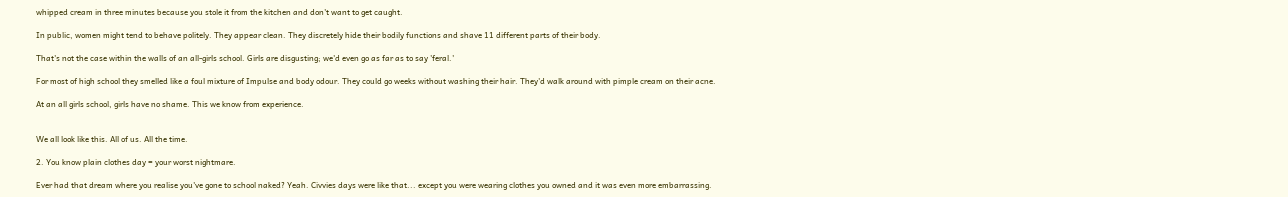whipped cream in three minutes because you stole it from the kitchen and don't want to get caught.

In public, women might tend to behave politely. They appear clean. They discretely hide their bodily functions and shave 11 different parts of their body.

That's not the case within the walls of an all-girls school. Girls are disgusting; we'd even go as far as to say 'feral.'

For most of high school they smelled like a foul mixture of Impulse and body odour. They could go weeks without washing their hair. They'd walk around with pimple cream on their acne.

At an all girls school, girls have no shame. This we know from experience.


We all look like this. All of us. All the time.

2. You know plain clothes day = your worst nightmare.

Ever had that dream where you realise you've gone to school naked? Yeah. Civvies days were like that... except you were wearing clothes you owned and it was even more embarrassing.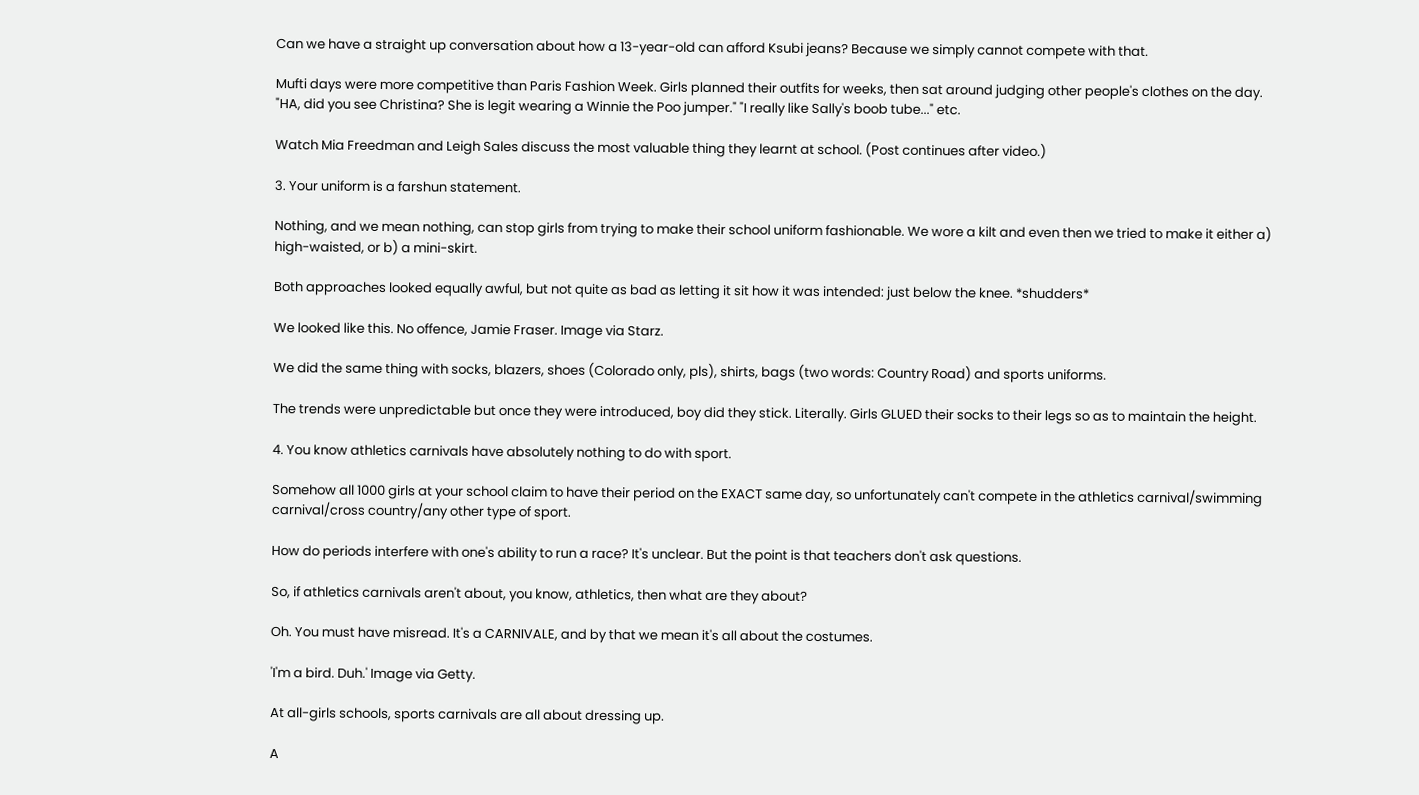Can we have a straight up conversation about how a 13-year-old can afford Ksubi jeans? Because we simply cannot compete with that.

Mufti days were more competitive than Paris Fashion Week. Girls planned their outfits for weeks, then sat around judging other people's clothes on the day. "HA, did you see Christina? She is legit wearing a Winnie the Poo jumper." "I really like Sally's boob tube..." etc.

Watch Mia Freedman and Leigh Sales discuss the most valuable thing they learnt at school. (Post continues after video.)

3. Your uniform is a farshun statement.

Nothing, and we mean nothing, can stop girls from trying to make their school uniform fashionable. We wore a kilt and even then we tried to make it either a) high-waisted, or b) a mini-skirt.

Both approaches looked equally awful, but not quite as bad as letting it sit how it was intended: just below the knee. *shudders*

We looked like this. No offence, Jamie Fraser. Image via Starz.

We did the same thing with socks, blazers, shoes (Colorado only, pls), shirts, bags (two words: Country Road) and sports uniforms.

The trends were unpredictable but once they were introduced, boy did they stick. Literally. Girls GLUED their socks to their legs so as to maintain the height.

4. You know athletics carnivals have absolutely nothing to do with sport.

Somehow all 1000 girls at your school claim to have their period on the EXACT same day, so unfortunately can't compete in the athletics carnival/swimming carnival/cross country/any other type of sport.

How do periods interfere with one's ability to run a race? It's unclear. But the point is that teachers don't ask questions.

So, if athletics carnivals aren't about, you know, athletics, then what are they about?

Oh. You must have misread. It's a CARNIVALE, and by that we mean it's all about the costumes.

'I'm a bird. Duh.' Image via Getty.

At all-girls schools, sports carnivals are all about dressing up.

A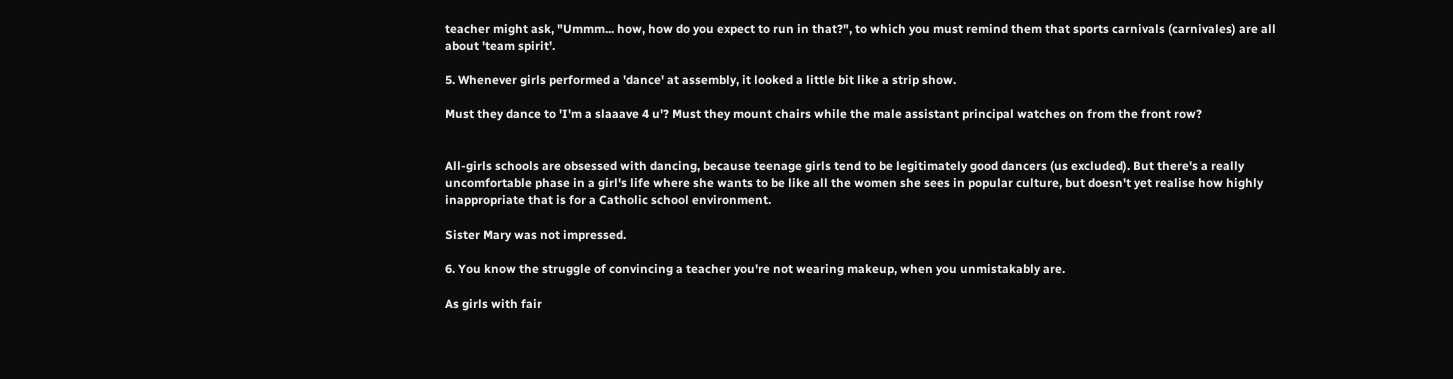teacher might ask, "Ummm... how, how do you expect to run in that?", to which you must remind them that sports carnivals (carnivales) are all about 'team spirit'.

5. Whenever girls performed a 'dance' at assembly, it looked a little bit like a strip show.

Must they dance to 'I'm a slaaave 4 u'? Must they mount chairs while the male assistant principal watches on from the front row?


All-girls schools are obsessed with dancing, because teenage girls tend to be legitimately good dancers (us excluded). But there's a really uncomfortable phase in a girl's life where she wants to be like all the women she sees in popular culture, but doesn't yet realise how highly inappropriate that is for a Catholic school environment.

Sister Mary was not impressed.

6. You know the struggle of convincing a teacher you're not wearing makeup, when you unmistakably are.

As girls with fair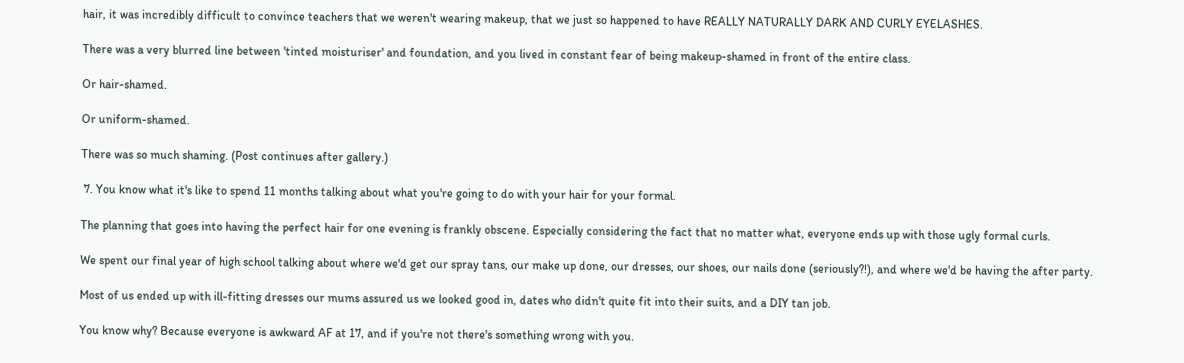hair, it was incredibly difficult to convince teachers that we weren't wearing makeup, that we just so happened to have REALLY NATURALLY DARK AND CURLY EYELASHES.

There was a very blurred line between 'tinted moisturiser' and foundation, and you lived in constant fear of being makeup-shamed in front of the entire class.

Or hair-shamed.

Or uniform-shamed.

There was so much shaming. (Post continues after gallery.)

 7. You know what it's like to spend 11 months talking about what you're going to do with your hair for your formal.

The planning that goes into having the perfect hair for one evening is frankly obscene. Especially considering the fact that no matter what, everyone ends up with those ugly formal curls.

We spent our final year of high school talking about where we'd get our spray tans, our make up done, our dresses, our shoes, our nails done (seriously?!), and where we'd be having the after party.

Most of us ended up with ill-fitting dresses our mums assured us we looked good in, dates who didn't quite fit into their suits, and a DIY tan job.

You know why? Because everyone is awkward AF at 17, and if you're not there's something wrong with you.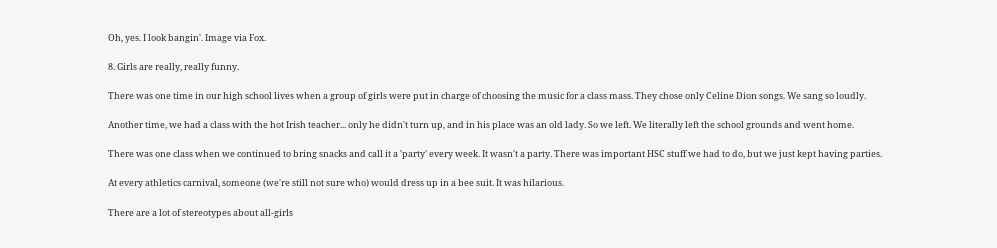Oh, yes. I look bangin'. Image via Fox.

8. Girls are really, really funny.

There was one time in our high school lives when a group of girls were put in charge of choosing the music for a class mass. They chose only Celine Dion songs. We sang so loudly.

Another time, we had a class with the hot Irish teacher... only he didn't turn up, and in his place was an old lady. So we left. We literally left the school grounds and went home.

There was one class when we continued to bring snacks and call it a 'party' every week. It wasn't a party. There was important HSC stuff we had to do, but we just kept having parties.

At every athletics carnival, someone (we're still not sure who) would dress up in a bee suit. It was hilarious.

There are a lot of stereotypes about all-girls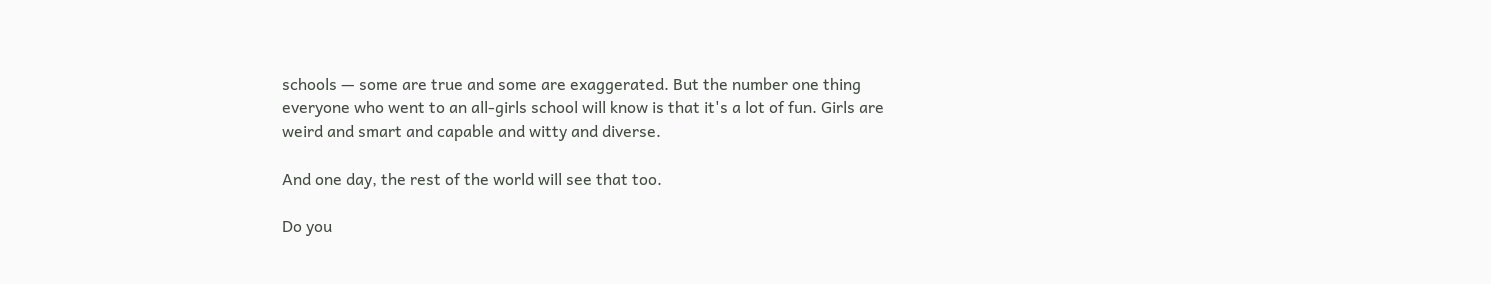schools — some are true and some are exaggerated. But the number one thing everyone who went to an all-girls school will know is that it's a lot of fun. Girls are weird and smart and capable and witty and diverse.

And one day, the rest of the world will see that too.

Do you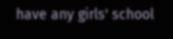have any girls' school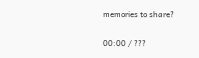memories to share?

00:00 / ???